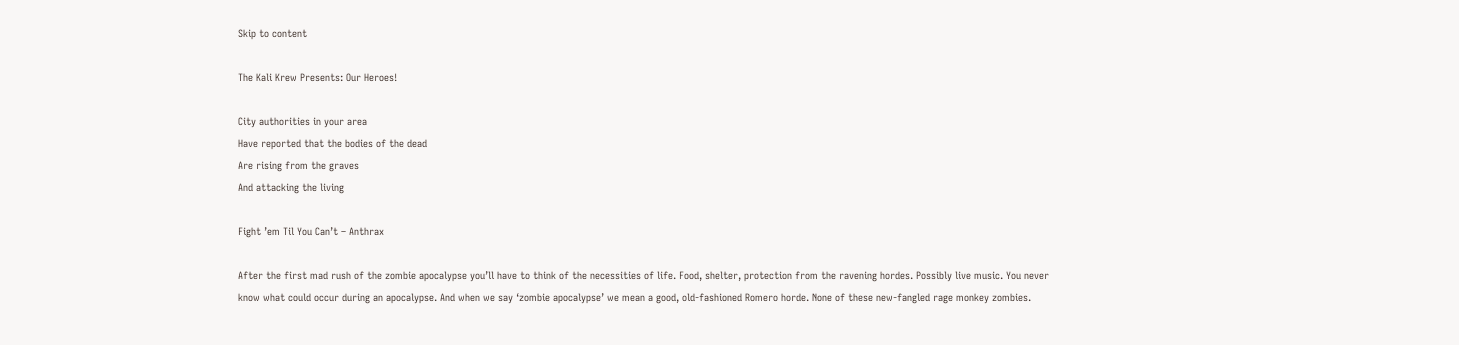Skip to content

The Kali Krew Presents: Our Heroes!

City authorities in your area
Have reported that the bodies of the dead
Are rising from the graves
And attacking the living

Fight ’em Til You Can’t – Anthrax

After the first mad rush of the zombie apocalypse you’ll have to think of the necessities of life. Food, shelter, protection from the ravening hordes. Possibly live music. You never know what could occur during an apocalypse. And when we say ‘zombie apocalypse’ we mean a good, old-fashioned Romero horde. None of these new-fangled rage monkey zombies.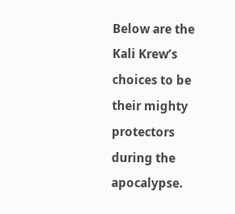Below are the Kali Krew’s choices to be their mighty protectors during the apocalypse.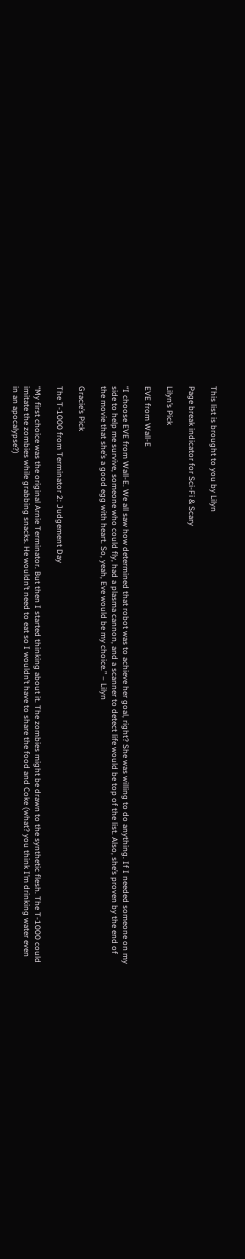This list is brought to you by Lilyn

Page break indicator for Sci-Fi & Scary

Lilyn’s Pick

EVE from Wall-E

“I choose EVE from Wall-E. We all saw how determined that robot was to achieve her goal, right? She was willing to do anything. If I needed someone on my side to help me survive, someone who could fly, had a plasma cannon, and a scanner to detect life would be top of the list. Also, she’s proven by the end of the movie that she’s a good egg with heart. So, yeah, Eve would be my choice.” – Lilyn

Gracie’s Pick

The T-1000 from Terminator 2: Judgement Day

“My first choice was the original Arnie Terminator. But then I started thinking about it. The zombies might be drawn to the synthetic flesh. The T-1000 could imitate the zombies while grabbing snacks. He wouldn’t need to eat so I wouldn’t have to share the food and Coke (what? you think I’m drinking water even in an apocalypse?)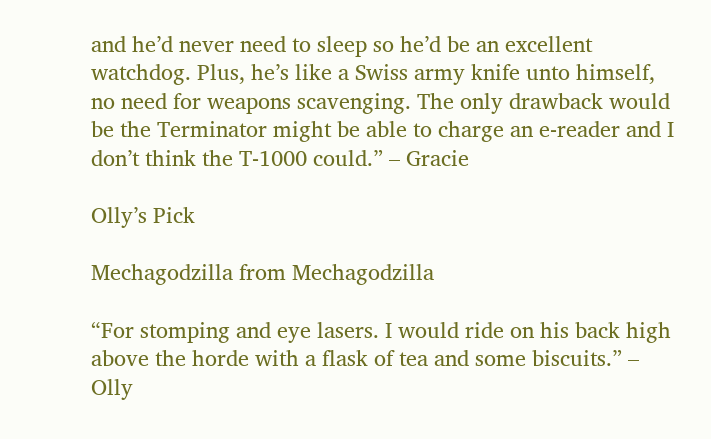and he’d never need to sleep so he’d be an excellent watchdog. Plus, he’s like a Swiss army knife unto himself, no need for weapons scavenging. The only drawback would be the Terminator might be able to charge an e-reader and I don’t think the T-1000 could.” – Gracie

Olly’s Pick

Mechagodzilla from Mechagodzilla

“For stomping and eye lasers. I would ride on his back high above the horde with a flask of tea and some biscuits.” – Olly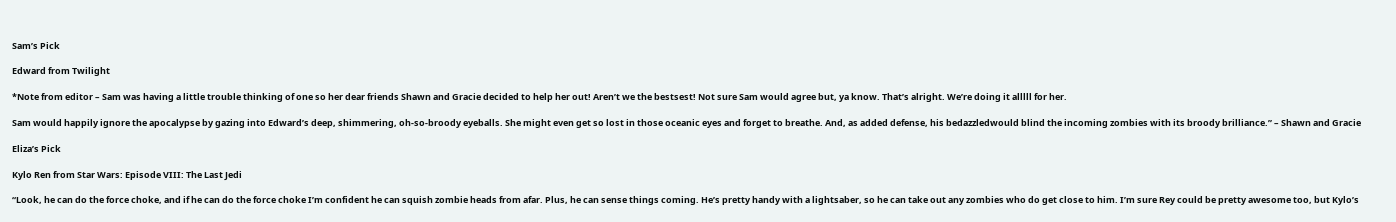Sam’s Pick

Edward from Twilight

*Note from editor – Sam was having a little trouble thinking of one so her dear friends Shawn and Gracie decided to help her out! Aren’t we the bestsest! Not sure Sam would agree but, ya know. That’s alright. We’re doing it alllll for her.

Sam would happily ignore the apocalypse by gazing into Edward’s deep, shimmering, oh-so-broody eyeballs. She might even get so lost in those oceanic eyes and forget to breathe. And, as added defense, his bedazzledwould blind the incoming zombies with its broody brilliance.” – Shawn and Gracie

Eliza’s Pick

Kylo Ren from Star Wars: Episode VIII: The Last Jedi

“Look, he can do the force choke, and if he can do the force choke I’m confident he can squish zombie heads from afar. Plus, he can sense things coming. He’s pretty handy with a lightsaber, so he can take out any zombies who do get close to him. I’m sure Rey could be pretty awesome too, but Kylo’s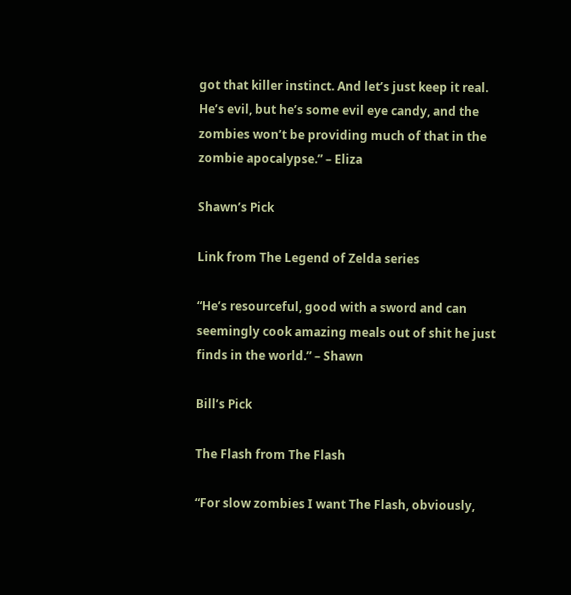got that killer instinct. And let’s just keep it real. He’s evil, but he’s some evil eye candy, and the zombies won’t be providing much of that in the zombie apocalypse.” – Eliza

Shawn’s Pick

Link from The Legend of Zelda series

“He’s resourceful, good with a sword and can seemingly cook amazing meals out of shit he just finds in the world.” – Shawn

Bill’s Pick

The Flash from The Flash

“For slow zombies I want The Flash, obviously,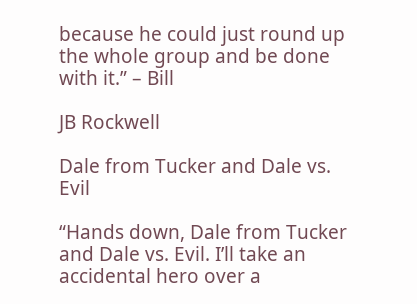because he could just round up the whole group and be done with it.” – Bill

JB Rockwell

Dale from Tucker and Dale vs. Evil

“Hands down, Dale from Tucker and Dale vs. Evil. I’ll take an accidental hero over a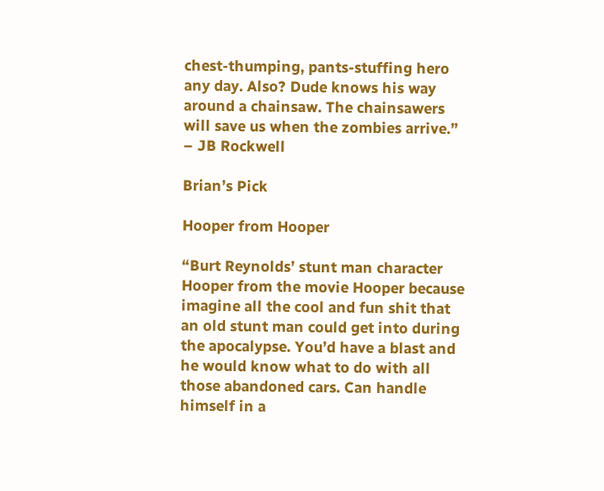chest-thumping, pants-stuffing hero any day. Also? Dude knows his way around a chainsaw. The chainsawers will save us when the zombies arrive.” – JB Rockwell

Brian’s Pick

Hooper from Hooper

“Burt Reynolds’ stunt man character Hooper from the movie Hooper because imagine all the cool and fun shit that an old stunt man could get into during the apocalypse. You’d have a blast and he would know what to do with all those abandoned cars. Can handle himself in a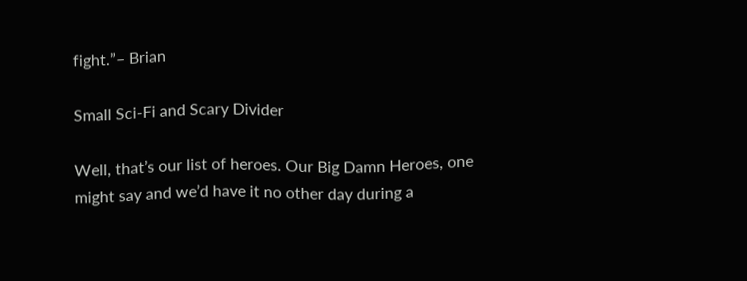fight.”– Brian

Small Sci-Fi and Scary Divider

Well, that’s our list of heroes. Our Big Damn Heroes, one might say and we’d have it no other day during a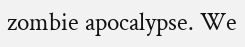zombie apocalypse. We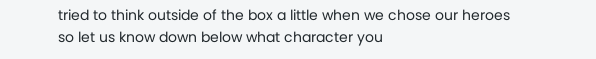tried to think outside of the box a little when we chose our heroes so let us know down below what character you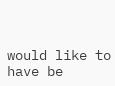would like to have be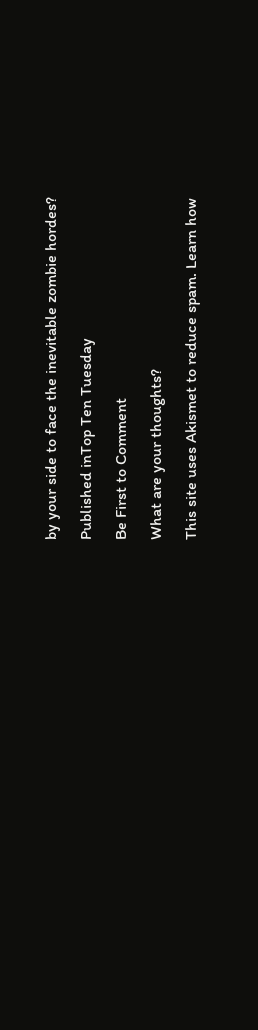by your side to face the inevitable zombie hordes?

Published inTop Ten Tuesday

Be First to Comment

What are your thoughts?

This site uses Akismet to reduce spam. Learn how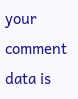your comment data is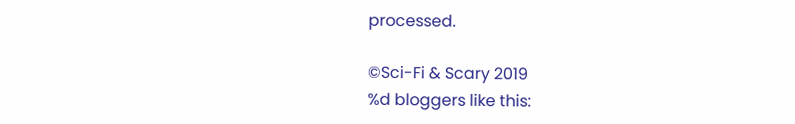processed.

©Sci-Fi & Scary 2019
%d bloggers like this: